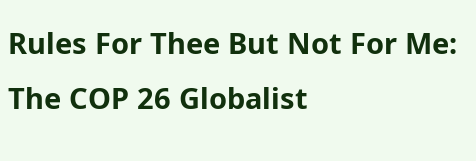Rules For Thee But Not For Me: The COP 26 Globalist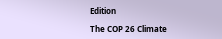Edition

The COP 26 Climate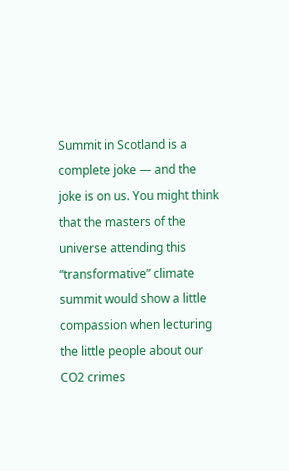Summit in Scotland is a complete joke — and the joke is on us. You might think that the masters of the universe attending this “transformative” climate summit would show a little compassion when lecturing the little people about our CO2 crimes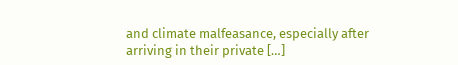and climate malfeasance, especially after arriving in their private […]